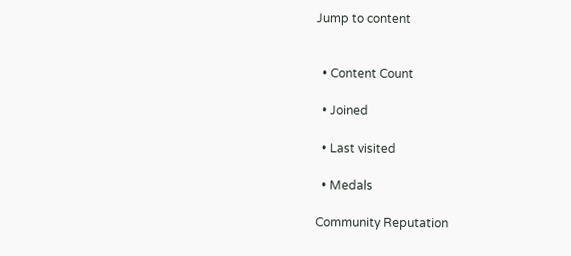Jump to content


  • Content Count

  • Joined

  • Last visited

  • Medals

Community Reputation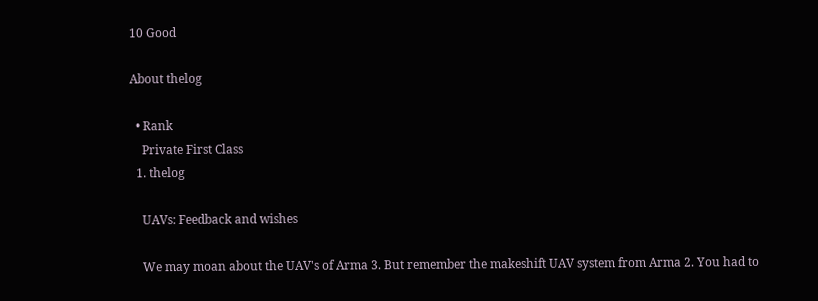10 Good

About thelog

  • Rank
    Private First Class
  1. thelog

    UAVs: Feedback and wishes

    We may moan about the UAV's of Arma 3. But remember the makeshift UAV system from Arma 2. You had to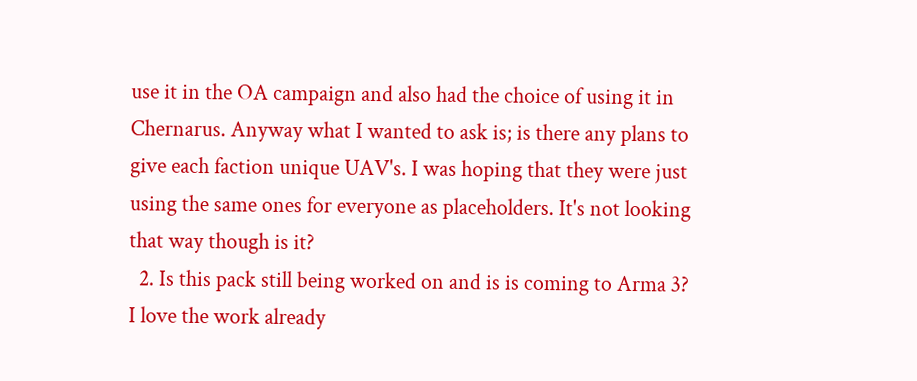use it in the OA campaign and also had the choice of using it in Chernarus. Anyway what I wanted to ask is; is there any plans to give each faction unique UAV's. I was hoping that they were just using the same ones for everyone as placeholders. It's not looking that way though is it?
  2. Is this pack still being worked on and is is coming to Arma 3? I love the work already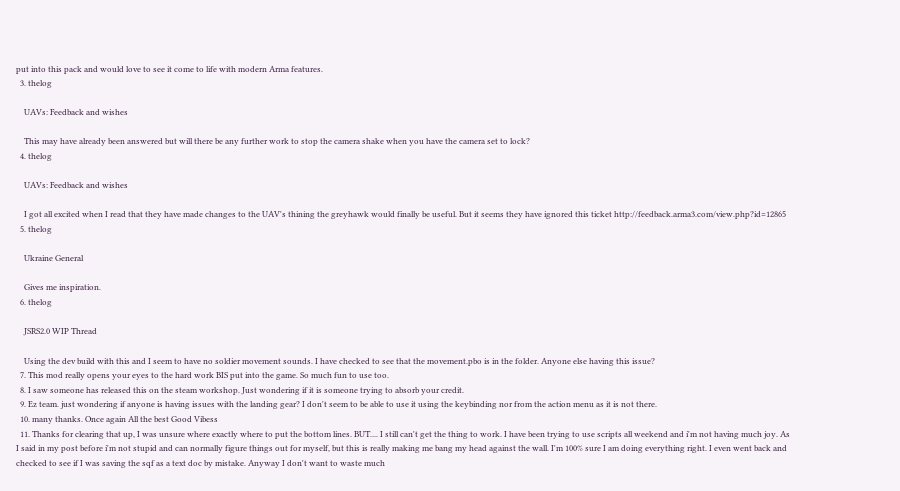put into this pack and would love to see it come to life with modern Arma features.
  3. thelog

    UAVs: Feedback and wishes

    This may have already been answered but will there be any further work to stop the camera shake when you have the camera set to lock?
  4. thelog

    UAVs: Feedback and wishes

    I got all excited when I read that they have made changes to the UAV's thining the greyhawk would finally be useful. But it seems they have ignored this ticket http://feedback.arma3.com/view.php?id=12865
  5. thelog

    Ukraine General

    Gives me inspiration.
  6. thelog

    JSRS2.0 WIP Thread

    Using the dev build with this and I seem to have no soldier movement sounds. I have checked to see that the movement.pbo is in the folder. Anyone else having this issue?
  7. This mod really opens your eyes to the hard work BIS put into the game. So much fun to use too.
  8. I saw someone has released this on the steam workshop. Just wondering if it is someone trying to absorb your credit.
  9. Ez team. just wondering if anyone is having issues with the landing gear? I don't seem to be able to use it using the keybinding nor from the action menu as it is not there.
  10. many thanks. Once again All the best Good Vibess
  11. Thanks for clearing that up, I was unsure where exactly where to put the bottom lines. BUT.... I still can't get the thing to work. I have been trying to use scripts all weekend and i'm not having much joy. As I said in my post before i'm not stupid and can normally figure things out for myself, but this is really making me bang my head against the wall. I'm 100% sure I am doing everything right. I even went back and checked to see if I was saving the sqf as a text doc by mistake. Anyway I don't want to waste much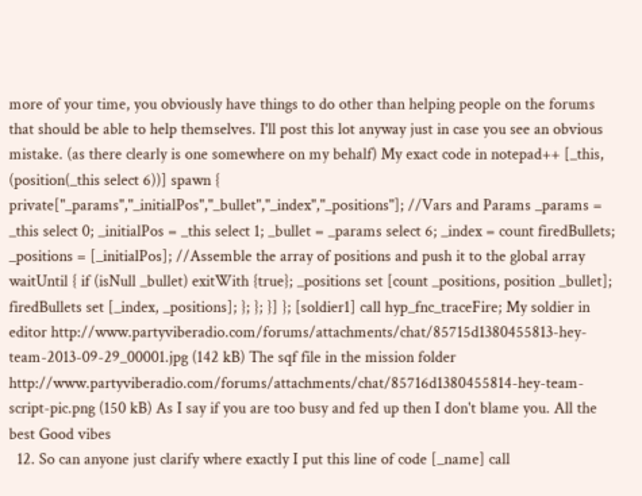more of your time, you obviously have things to do other than helping people on the forums that should be able to help themselves. I'll post this lot anyway just in case you see an obvious mistake. (as there clearly is one somewhere on my behalf) My exact code in notepad++ [_this, (position(_this select 6))] spawn { private["_params","_initialPos","_bullet","_index","_positions"]; //Vars and Params _params = _this select 0; _initialPos = _this select 1; _bullet = _params select 6; _index = count firedBullets; _positions = [_initialPos]; //Assemble the array of positions and push it to the global array waitUntil { if (isNull _bullet) exitWith {true}; _positions set [count _positions, position _bullet]; firedBullets set [_index, _positions]; }; }; }] }; [soldier1] call hyp_fnc_traceFire; My soldier in editor http://www.partyviberadio.com/forums/attachments/chat/85715d1380455813-hey-team-2013-09-29_00001.jpg (142 kB) The sqf file in the mission folder http://www.partyviberadio.com/forums/attachments/chat/85716d1380455814-hey-team-script-pic.png (150 kB) As I say if you are too busy and fed up then I don't blame you. All the best Good vibes
  12. So can anyone just clarify where exactly I put this line of code [_name] call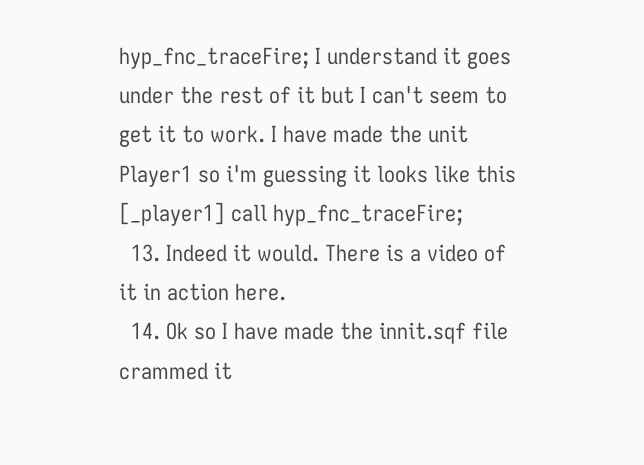hyp_fnc_traceFire; I understand it goes under the rest of it but I can't seem to get it to work. I have made the unit Player1 so i'm guessing it looks like this [_player1] call hyp_fnc_traceFire;
  13. Indeed it would. There is a video of it in action here.
  14. Ok so I have made the innit.sqf file crammed it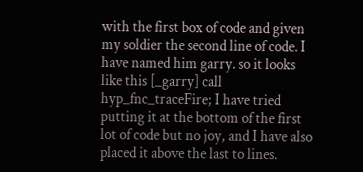with the first box of code and given my soldier the second line of code. I have named him garry. so it looks like this [_garry] call hyp_fnc_traceFire; I have tried putting it at the bottom of the first lot of code but no joy, and I have also placed it above the last to lines.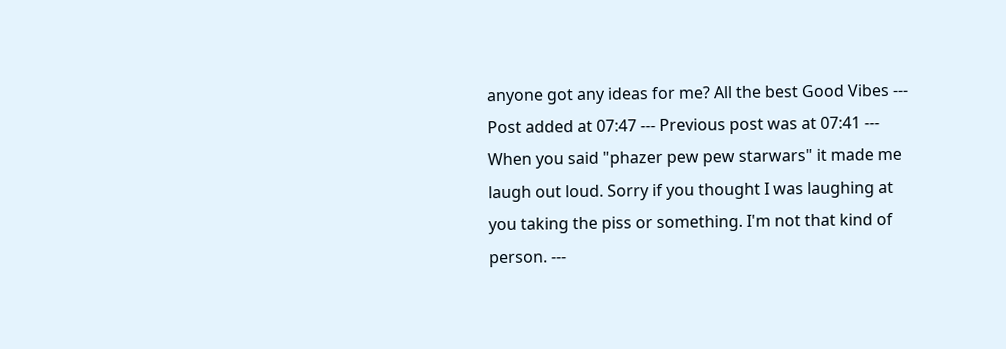anyone got any ideas for me? All the best Good Vibes --- Post added at 07:47 --- Previous post was at 07:41 --- When you said "phazer pew pew starwars" it made me laugh out loud. Sorry if you thought I was laughing at you taking the piss or something. I'm not that kind of person. ---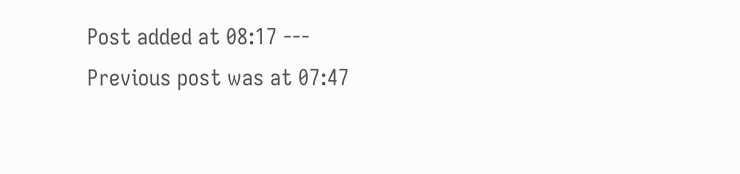Post added at 08:17 --- Previous post was at 07:47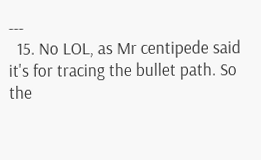---
  15. No LOL, as Mr centipede said it's for tracing the bullet path. So the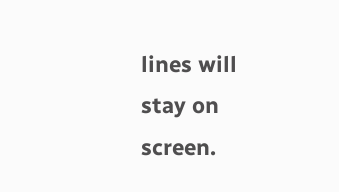lines will stay on screen.